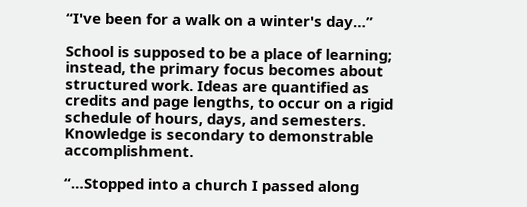“I've been for a walk on a winter's day…”

School is supposed to be a place of learning; instead, the primary focus becomes about structured work. Ideas are quantified as credits and page lengths, to occur on a rigid schedule of hours, days, and semesters. Knowledge is secondary to demonstrable accomplishment.

“…Stopped into a church I passed along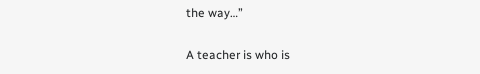the way…”

A teacher is who is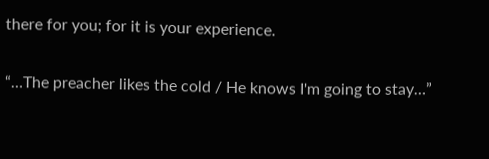there for you; for it is your experience.

“…The preacher likes the cold / He knows I'm going to stay…”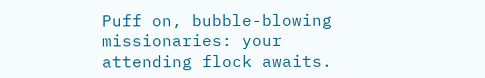Puff on, bubble-blowing missionaries: your attending flock awaits.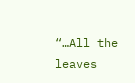“…All the leaves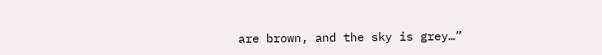are brown, and the sky is grey…”